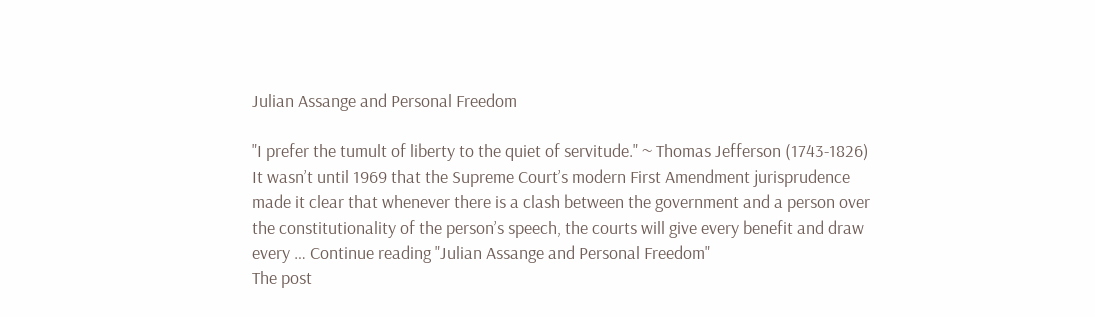Julian Assange and Personal Freedom

"I prefer the tumult of liberty to the quiet of servitude." ~ Thomas Jefferson (1743-1826) It wasn’t until 1969 that the Supreme Court’s modern First Amendment jurisprudence made it clear that whenever there is a clash between the government and a person over the constitutionality of the person’s speech, the courts will give every benefit and draw every … Continue reading "Julian Assange and Personal Freedom"
The post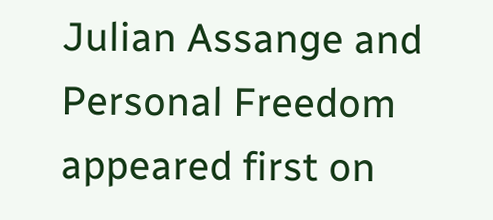Julian Assange and Personal Freedom appeared first on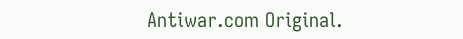Antiwar.com Original.